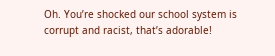Oh. You’re shocked our school system is corrupt and racist, that’s adorable!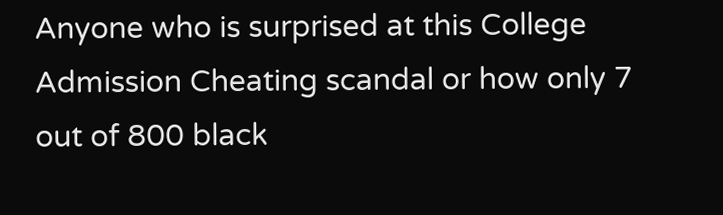Anyone who is surprised at this College Admission Cheating scandal or how only 7 out of 800 black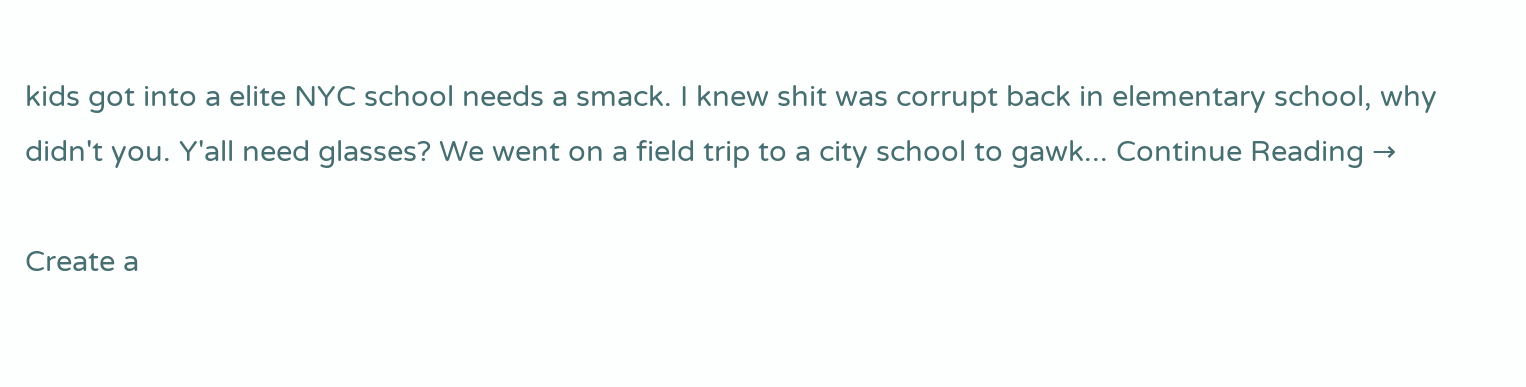kids got into a elite NYC school needs a smack. I knew shit was corrupt back in elementary school, why didn't you. Y'all need glasses? We went on a field trip to a city school to gawk... Continue Reading →

Create a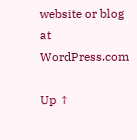website or blog at WordPress.com

Up ↑